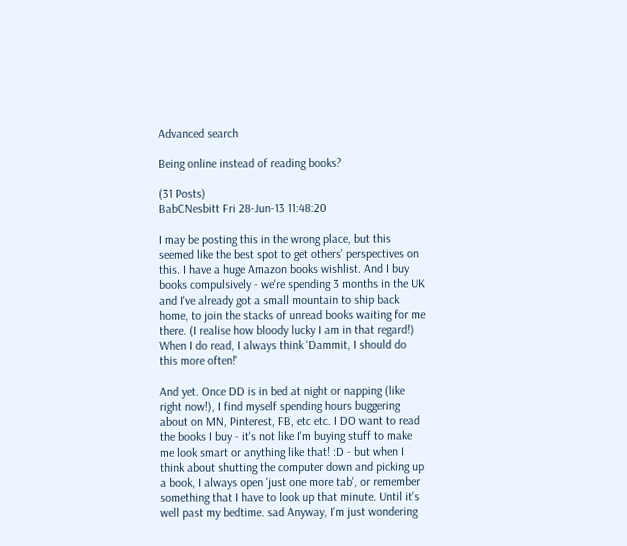Advanced search

Being online instead of reading books?

(31 Posts)
BabCNesbitt Fri 28-Jun-13 11:48:20

I may be posting this in the wrong place, but this seemed like the best spot to get others' perspectives on this. I have a huge Amazon books wishlist. And I buy books compulsively - we're spending 3 months in the UK and I've already got a small mountain to ship back home, to join the stacks of unread books waiting for me there. (I realise how bloody lucky I am in that regard!) When I do read, I always think 'Dammit, I should do this more often!'

And yet. Once DD is in bed at night or napping (like right now!), I find myself spending hours buggering about on MN, Pinterest, FB, etc etc. I DO want to read the books I buy - it's not like I'm buying stuff to make me look smart or anything like that! :D - but when I think about shutting the computer down and picking up a book, I always open 'just one more tab', or remember something that I have to look up that minute. Until it's well past my bedtime. sad Anyway, I'm just wondering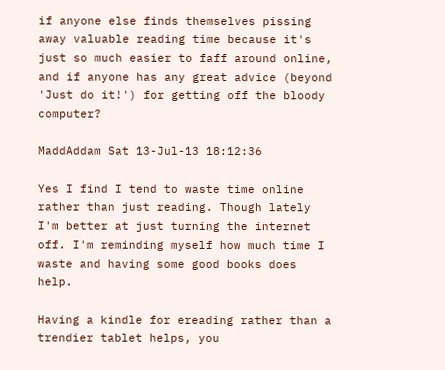if anyone else finds themselves pissing away valuable reading time because it's just so much easier to faff around online, and if anyone has any great advice (beyond 'Just do it!') for getting off the bloody computer?

MaddAddam Sat 13-Jul-13 18:12:36

Yes I find I tend to waste time online rather than just reading. Though lately I'm better at just turning the internet off. I'm reminding myself how much time I waste and having some good books does help.

Having a kindle for ereading rather than a trendier tablet helps, you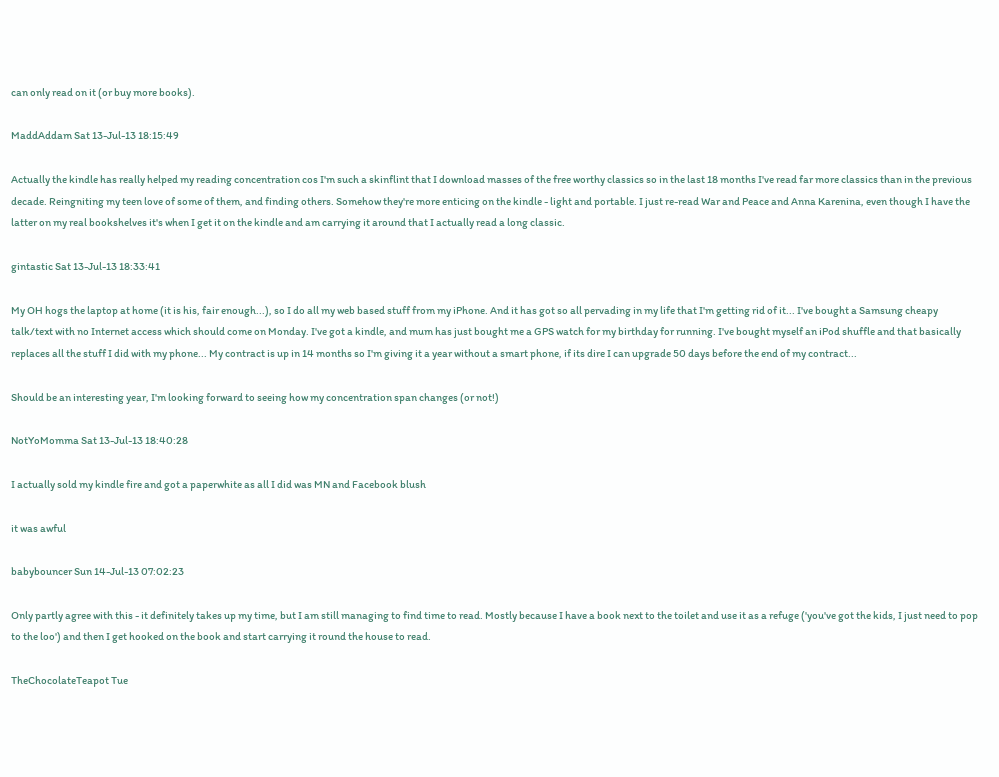can only read on it (or buy more books).

MaddAddam Sat 13-Jul-13 18:15:49

Actually the kindle has really helped my reading concentration cos I'm such a skinflint that I download masses of the free worthy classics so in the last 18 months I've read far more classics than in the previous decade. Reingniting my teen love of some of them, and finding others. Somehow they're more enticing on the kindle - light and portable. I just re-read War and Peace and Anna Karenina, even though I have the latter on my real bookshelves it's when I get it on the kindle and am carrying it around that I actually read a long classic.

gintastic Sat 13-Jul-13 18:33:41

My OH hogs the laptop at home (it is his, fair enough...), so I do all my web based stuff from my iPhone. And it has got so all pervading in my life that I'm getting rid of it... I've bought a Samsung cheapy talk/text with no Internet access which should come on Monday. I've got a kindle, and mum has just bought me a GPS watch for my birthday for running. I've bought myself an iPod shuffle and that basically replaces all the stuff I did with my phone... My contract is up in 14 months so I'm giving it a year without a smart phone, if its dire I can upgrade 50 days before the end of my contract...

Should be an interesting year, I'm looking forward to seeing how my concentration span changes (or not!)

NotYoMomma Sat 13-Jul-13 18:40:28

I actually sold my kindle fire and got a paperwhite as all I did was MN and Facebook blush

it was awful

babybouncer Sun 14-Jul-13 07:02:23

Only partly agree with this - it definitely takes up my time, but I am still managing to find time to read. Mostly because I have a book next to the toilet and use it as a refuge ('you've got the kids, I just need to pop to the loo') and then I get hooked on the book and start carrying it round the house to read.

TheChocolateTeapot Tue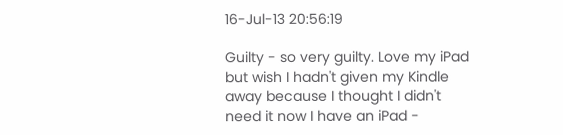16-Jul-13 20:56:19

Guilty - so very guilty. Love my iPad but wish I hadn't given my Kindle away because I thought I didn't need it now I have an iPad -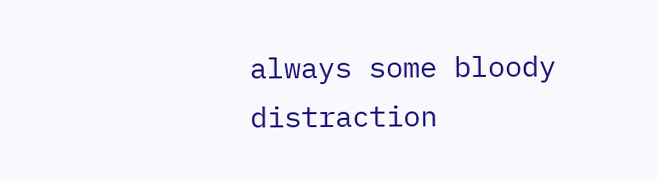always some bloody distraction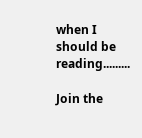when I should be reading.........

Join the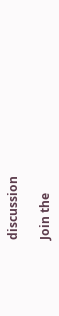discussion

Join the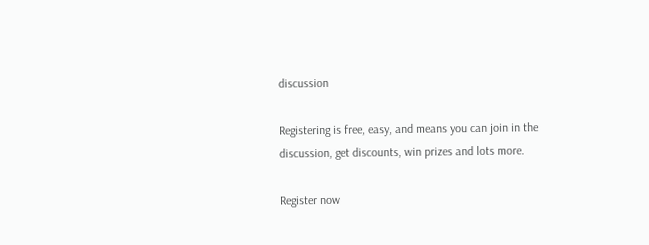discussion

Registering is free, easy, and means you can join in the discussion, get discounts, win prizes and lots more.

Register now